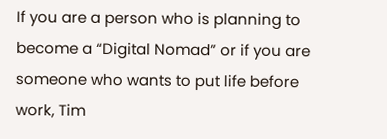If you are a person who is planning to become a “Digital Nomad” or if you are someone who wants to put life before work, Tim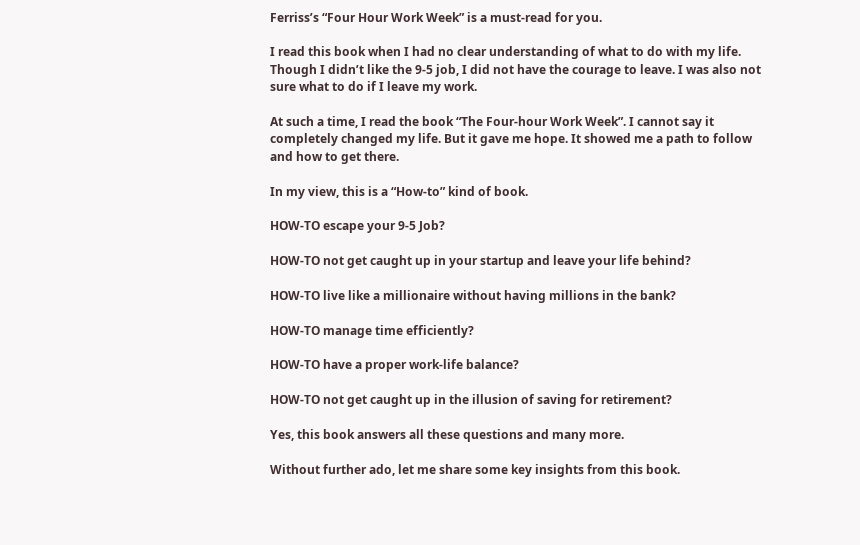Ferriss’s “Four Hour Work Week” is a must-read for you.

I read this book when I had no clear understanding of what to do with my life. Though I didn’t like the 9-5 job, I did not have the courage to leave. I was also not sure what to do if I leave my work.

At such a time, I read the book “The Four-hour Work Week”. I cannot say it completely changed my life. But it gave me hope. It showed me a path to follow and how to get there.

In my view, this is a “How-to” kind of book.

HOW-TO escape your 9-5 Job?

HOW-TO not get caught up in your startup and leave your life behind?

HOW-TO live like a millionaire without having millions in the bank?

HOW-TO manage time efficiently?

HOW-TO have a proper work-life balance?

HOW-TO not get caught up in the illusion of saving for retirement?

Yes, this book answers all these questions and many more.

Without further ado, let me share some key insights from this book.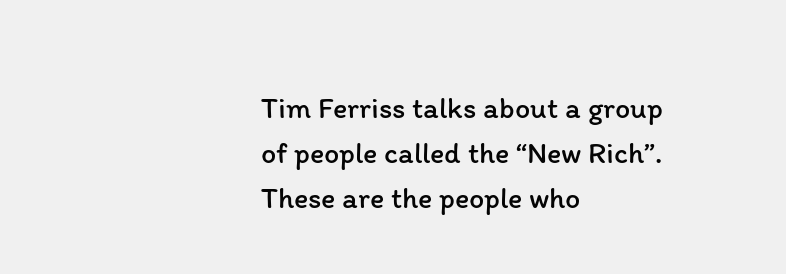Tim Ferriss talks about a group of people called the “New Rich”. These are the people who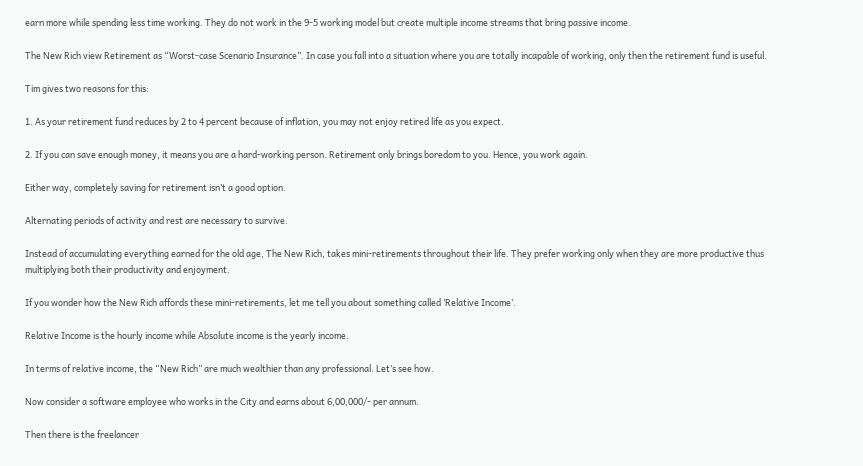earn more while spending less time working. They do not work in the 9-5 working model but create multiple income streams that bring passive income.

The New Rich view Retirement as “Worst-case Scenario Insurance”. In case you fall into a situation where you are totally incapable of working, only then the retirement fund is useful.

Tim gives two reasons for this:

1. As your retirement fund reduces by 2 to 4 percent because of inflation, you may not enjoy retired life as you expect.

2. If you can save enough money, it means you are a hard-working person. Retirement only brings boredom to you. Hence, you work again.

Either way, completely saving for retirement isn’t a good option.

Alternating periods of activity and rest are necessary to survive.

Instead of accumulating everything earned for the old age, The New Rich, takes mini-retirements throughout their life. They prefer working only when they are more productive thus multiplying both their productivity and enjoyment.

If you wonder how the New Rich affords these mini-retirements, let me tell you about something called ‘Relative Income’.

Relative Income is the hourly income while Absolute income is the yearly income.

In terms of relative income, the “New Rich” are much wealthier than any professional. Let’s see how.

Now consider a software employee who works in the City and earns about 6,00,000/- per annum.

Then there is the freelancer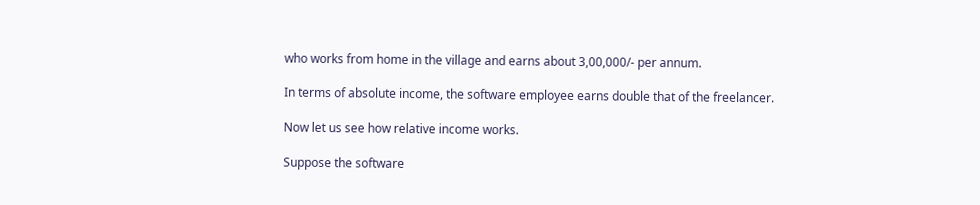who works from home in the village and earns about 3,00,000/- per annum.

In terms of absolute income, the software employee earns double that of the freelancer.

Now let us see how relative income works.

Suppose the software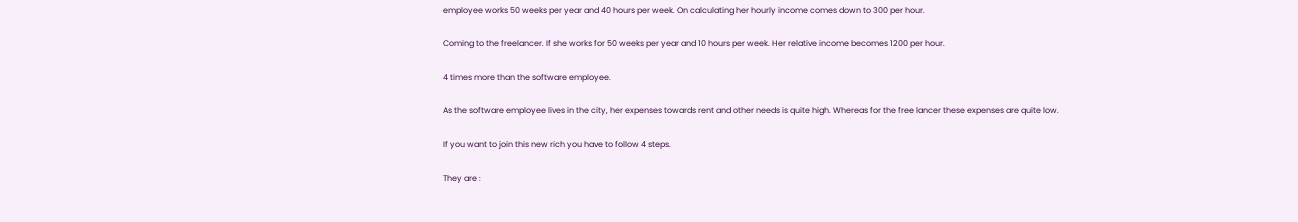employee works 50 weeks per year and 40 hours per week. On calculating her hourly income comes down to 300 per hour.

Coming to the freelancer. If she works for 50 weeks per year and 10 hours per week. Her relative income becomes 1200 per hour.

4 times more than the software employee.

As the software employee lives in the city, her expenses towards rent and other needs is quite high. Whereas for the free lancer these expenses are quite low.

If you want to join this new rich you have to follow 4 steps.

They are :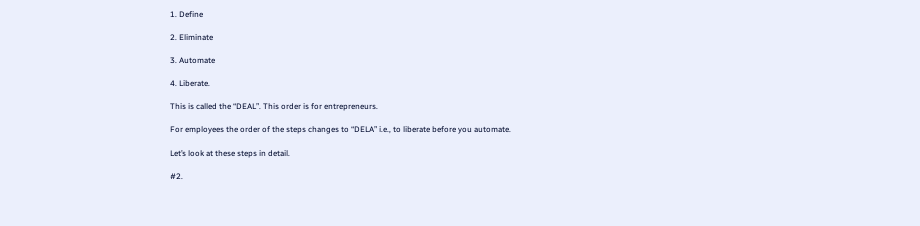1. Define

2. Eliminate

3. Automate

4. Liberate.

This is called the “DEAL”. This order is for entrepreneurs.

For employees the order of the steps changes to “DELA” i.e., to liberate before you automate.

Let’s look at these steps in detail.

#2.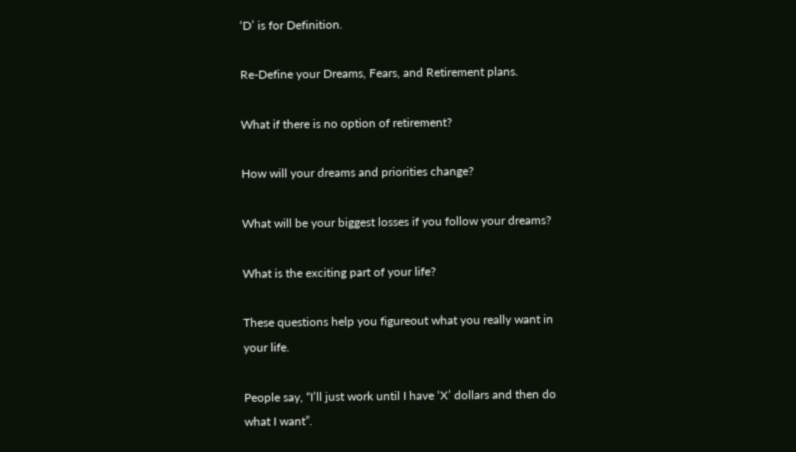‘D’ is for Definition.

Re-Define your Dreams, Fears, and Retirement plans.

What if there is no option of retirement?

How will your dreams and priorities change?

What will be your biggest losses if you follow your dreams?

What is the exciting part of your life?

These questions help you figureout what you really want in your life.

People say, “I’ll just work until I have ‘X’ dollars and then do what I want”.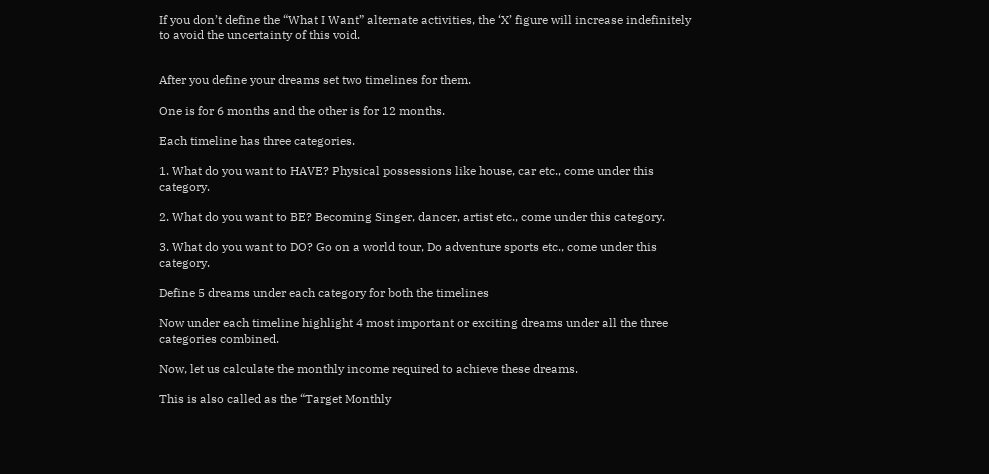If you don’t define the “What I Want” alternate activities, the ‘X’ figure will increase indefinitely to avoid the uncertainty of this void.


After you define your dreams set two timelines for them.

One is for 6 months and the other is for 12 months.

Each timeline has three categories.

1. What do you want to HAVE? Physical possessions like house, car etc., come under this category.

2. What do you want to BE? Becoming Singer, dancer, artist etc., come under this category.

3. What do you want to DO? Go on a world tour, Do adventure sports etc., come under this category.

Define 5 dreams under each category for both the timelines

Now under each timeline highlight 4 most important or exciting dreams under all the three categories combined.

Now, let us calculate the monthly income required to achieve these dreams.

This is also called as the “Target Monthly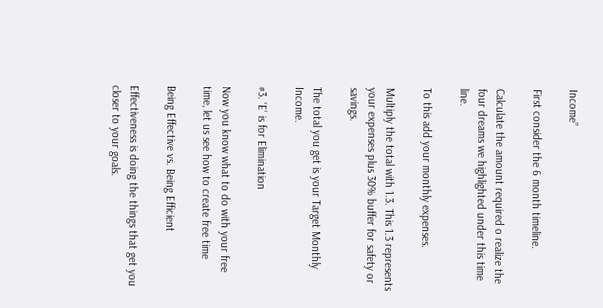Income”

First consider the 6 month timeline.

Calculate the amount required o realize the four dreams we highlighted under this time line.

To this add your monthly expenses.

Multiply the total with 1.3. This 1.3 represents your expenses plus 30% buffer for safety or savings.

The total you get is your Target Monthly Income.

#3. ‘E’ is for Elimination

Now you know what to do with your free time, let us see how to create free time

Being Effective vs. Being Efficient

Effectiveness is doing the things that get you closer to your goals.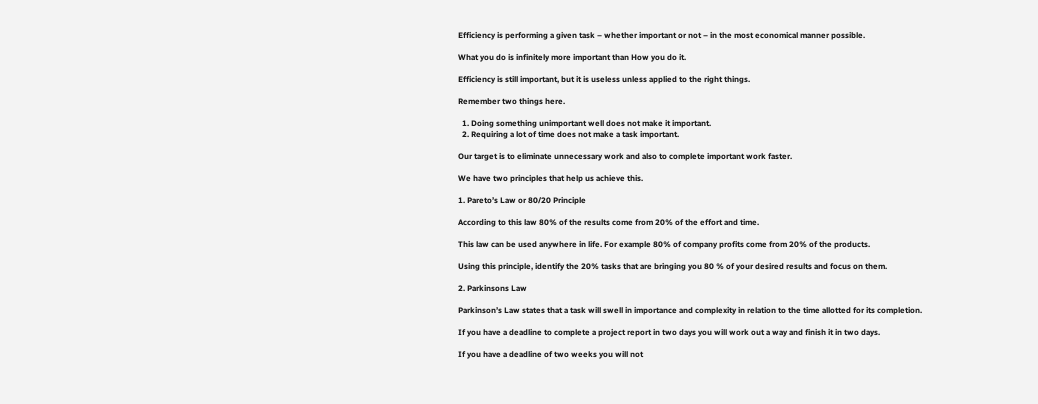Efficiency is performing a given task – whether important or not – in the most economical manner possible.

What you do is infinitely more important than How you do it.

Efficiency is still important, but it is useless unless applied to the right things.

Remember two things here.

  1. Doing something unimportant well does not make it important.
  2. Requiring a lot of time does not make a task important.

Our target is to eliminate unnecessary work and also to complete important work faster.

We have two principles that help us achieve this.

1. Pareto’s Law or 80/20 Principle

According to this law 80% of the results come from 20% of the effort and time.

This law can be used anywhere in life. For example 80% of company profits come from 20% of the products.

Using this principle, identify the 20% tasks that are bringing you 80 % of your desired results and focus on them.

2. Parkinsons Law

Parkinson’s Law states that a task will swell in importance and complexity in relation to the time allotted for its completion.

If you have a deadline to complete a project report in two days you will work out a way and finish it in two days.

If you have a deadline of two weeks you will not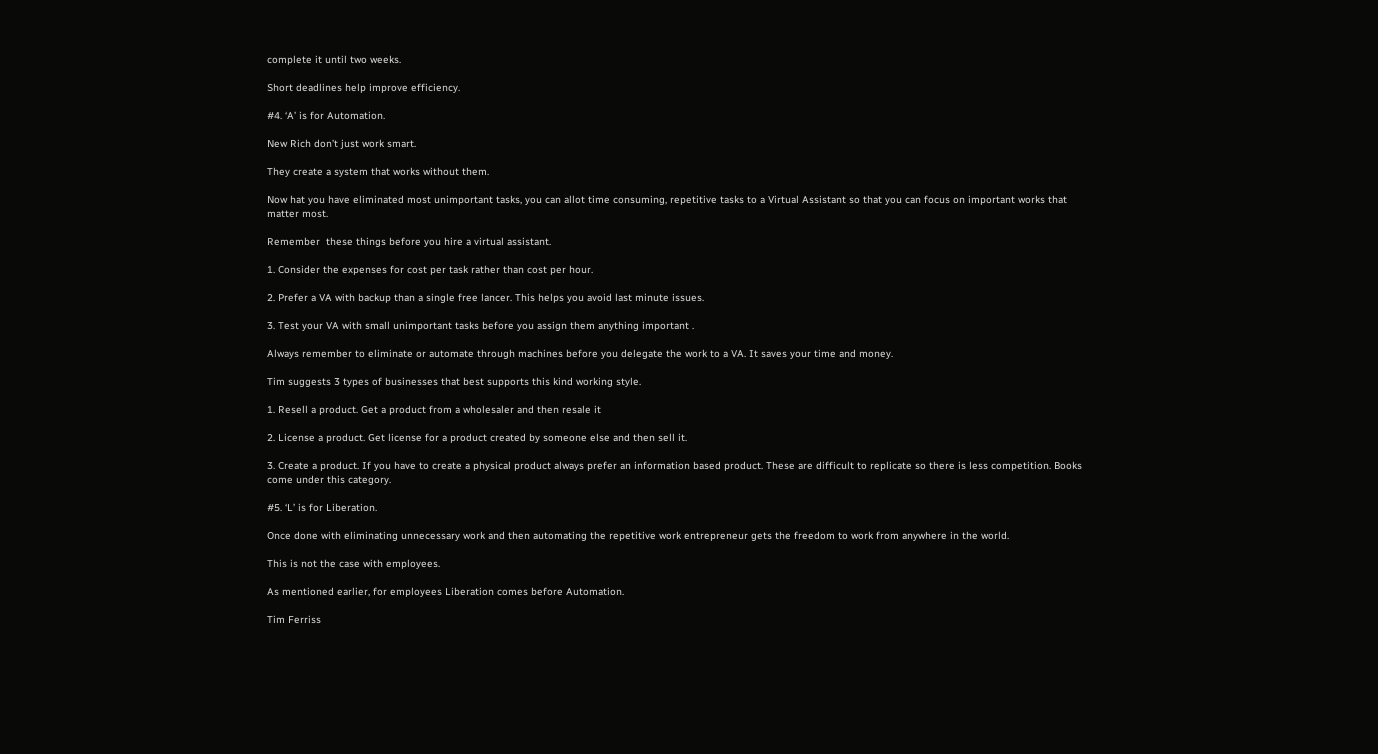complete it until two weeks.

Short deadlines help improve efficiency.

#4. ‘A’ is for Automation.

New Rich don’t just work smart.

They create a system that works without them.

Now hat you have eliminated most unimportant tasks, you can allot time consuming, repetitive tasks to a Virtual Assistant so that you can focus on important works that matter most.

Remember  these things before you hire a virtual assistant.

1. Consider the expenses for cost per task rather than cost per hour.

2. Prefer a VA with backup than a single free lancer. This helps you avoid last minute issues.

3. Test your VA with small unimportant tasks before you assign them anything important .

Always remember to eliminate or automate through machines before you delegate the work to a VA. It saves your time and money.

Tim suggests 3 types of businesses that best supports this kind working style.

1. Resell a product. Get a product from a wholesaler and then resale it

2. License a product. Get license for a product created by someone else and then sell it.

3. Create a product. If you have to create a physical product always prefer an information based product. These are difficult to replicate so there is less competition. Books come under this category.

#5. ‘L’ is for Liberation.

Once done with eliminating unnecessary work and then automating the repetitive work entrepreneur gets the freedom to work from anywhere in the world.

This is not the case with employees.

As mentioned earlier, for employees Liberation comes before Automation.

Tim Ferriss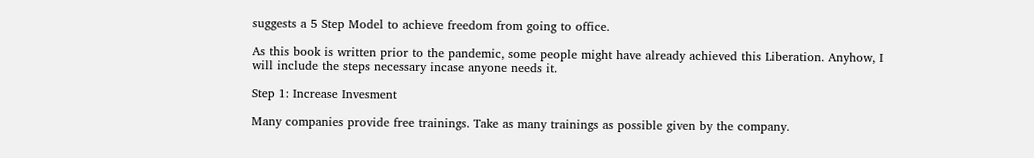suggests a 5 Step Model to achieve freedom from going to office.

As this book is written prior to the pandemic, some people might have already achieved this Liberation. Anyhow, I will include the steps necessary incase anyone needs it.

Step 1: Increase Invesment

Many companies provide free trainings. Take as many trainings as possible given by the company.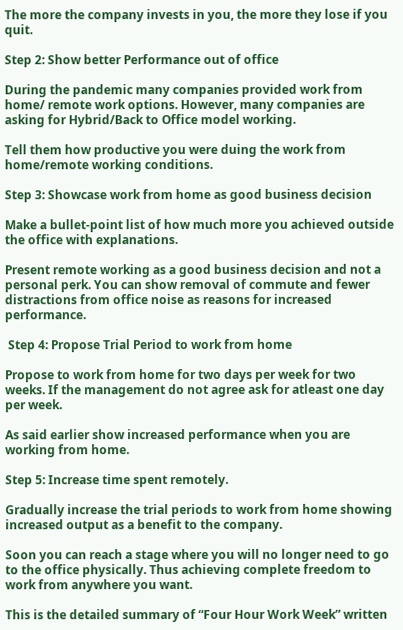The more the company invests in you, the more they lose if you quit.

Step 2: Show better Performance out of office

During the pandemic many companies provided work from home/ remote work options. However, many companies are asking for Hybrid/Back to Office model working.

Tell them how productive you were duing the work from home/remote working conditions.

Step 3: Showcase work from home as good business decision

Make a bullet-point list of how much more you achieved outside the office with explanations.

Present remote working as a good business decision and not a personal perk. You can show removal of commute and fewer distractions from office noise as reasons for increased performance.

 Step 4: Propose Trial Period to work from home

Propose to work from home for two days per week for two weeks. If the management do not agree ask for atleast one day per week.

As said earlier show increased performance when you are working from home.

Step 5: Increase time spent remotely.

Gradually increase the trial periods to work from home showing increased output as a benefit to the company.

Soon you can reach a stage where you will no longer need to go to the office physically. Thus achieving complete freedom to work from anywhere you want.

This is the detailed summary of “Four Hour Work Week” written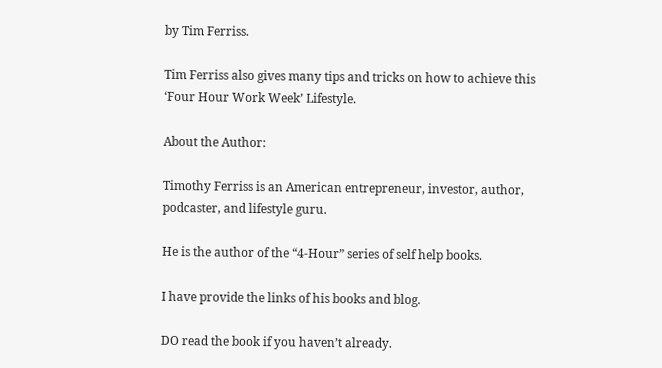by Tim Ferriss.

Tim Ferriss also gives many tips and tricks on how to achieve this ‘Four Hour Work Week’ Lifestyle.

About the Author:

Timothy Ferriss is an American entrepreneur, investor, author, podcaster, and lifestyle guru.

He is the author of the “4-Hour” series of self help books.

I have provide the links of his books and blog.

DO read the book if you haven’t already.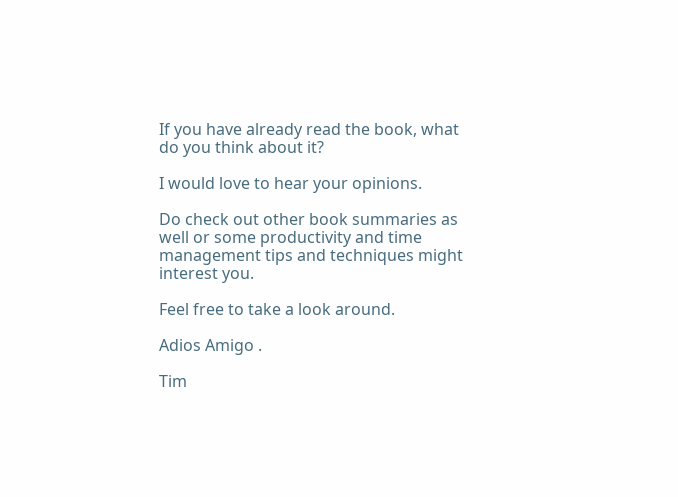If you have already read the book, what do you think about it?

I would love to hear your opinions.

Do check out other book summaries as well or some productivity and time management tips and techniques might interest you.

Feel free to take a look around.

Adios Amigo .

Tim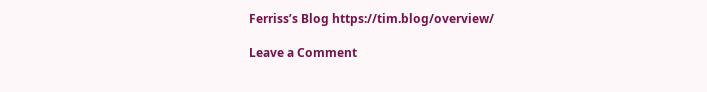Ferriss’s Blog https://tim.blog/overview/

Leave a Comment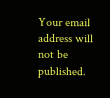Your email address will not be published.